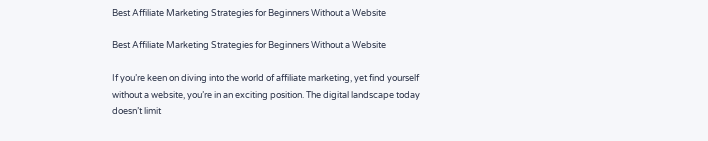Best Affiliate Marketing Strategies for Beginners Without a Website

Best Affiliate Marketing Strategies for Beginners Without a Website

If you’re keen on diving into the world of affiliate marketing, yet find yourself without a website, you’re in an exciting position. The digital landscape today doesn’t limit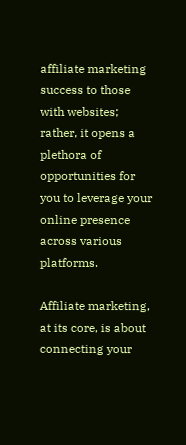affiliate marketing success to those with websites; rather, it opens a plethora of opportunities for you to leverage your online presence across various platforms.

Affiliate marketing, at its core, is about connecting your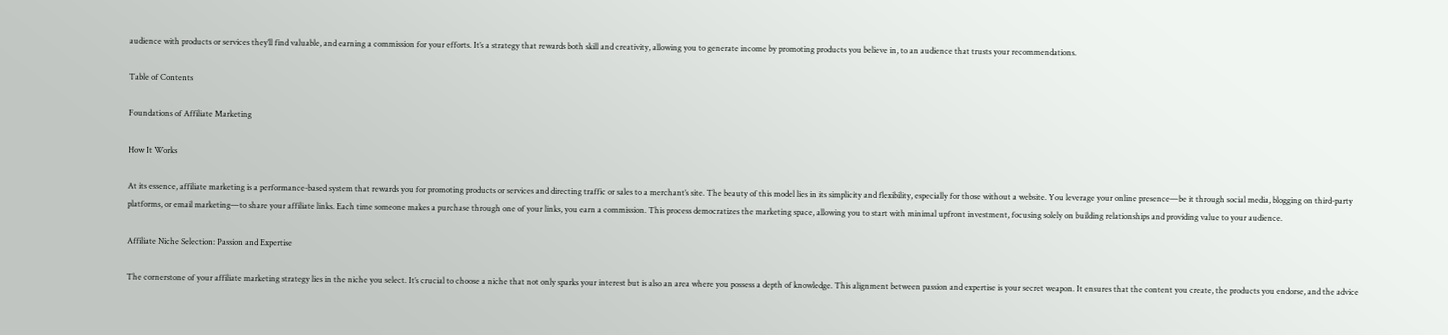audience with products or services they’ll find valuable, and earning a commission for your efforts. It’s a strategy that rewards both skill and creativity, allowing you to generate income by promoting products you believe in, to an audience that trusts your recommendations.

Table of Contents

Foundations of Affiliate Marketing

How It Works

At its essence, affiliate marketing is a performance-based system that rewards you for promoting products or services and directing traffic or sales to a merchant’s site. The beauty of this model lies in its simplicity and flexibility, especially for those without a website. You leverage your online presence—be it through social media, blogging on third-party platforms, or email marketing—to share your affiliate links. Each time someone makes a purchase through one of your links, you earn a commission. This process democratizes the marketing space, allowing you to start with minimal upfront investment, focusing solely on building relationships and providing value to your audience.

Affiliate Niche Selection: Passion and Expertise

The cornerstone of your affiliate marketing strategy lies in the niche you select. It’s crucial to choose a niche that not only sparks your interest but is also an area where you possess a depth of knowledge. This alignment between passion and expertise is your secret weapon. It ensures that the content you create, the products you endorse, and the advice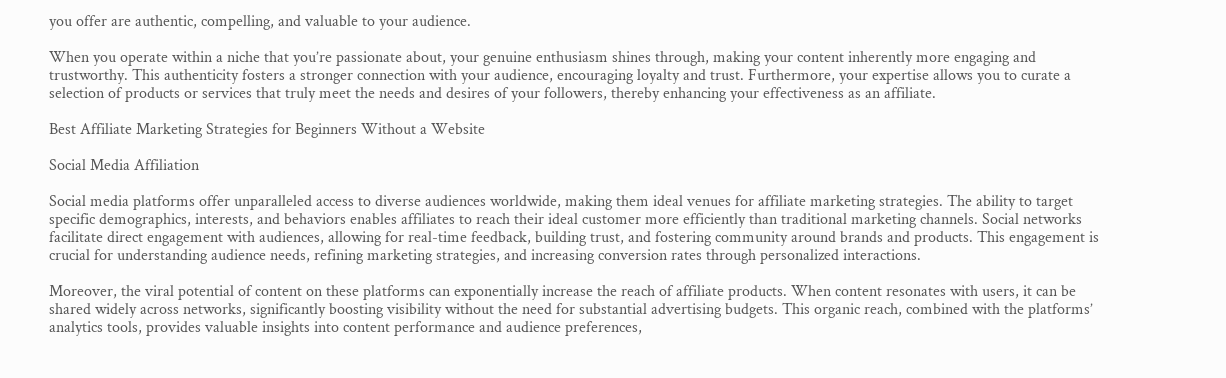you offer are authentic, compelling, and valuable to your audience.

When you operate within a niche that you’re passionate about, your genuine enthusiasm shines through, making your content inherently more engaging and trustworthy. This authenticity fosters a stronger connection with your audience, encouraging loyalty and trust. Furthermore, your expertise allows you to curate a selection of products or services that truly meet the needs and desires of your followers, thereby enhancing your effectiveness as an affiliate.

Best Affiliate Marketing Strategies for Beginners Without a Website

Social Media Affiliation

Social media platforms offer unparalleled access to diverse audiences worldwide, making them ideal venues for affiliate marketing strategies. The ability to target specific demographics, interests, and behaviors enables affiliates to reach their ideal customer more efficiently than traditional marketing channels. Social networks facilitate direct engagement with audiences, allowing for real-time feedback, building trust, and fostering community around brands and products. This engagement is crucial for understanding audience needs, refining marketing strategies, and increasing conversion rates through personalized interactions.

Moreover, the viral potential of content on these platforms can exponentially increase the reach of affiliate products. When content resonates with users, it can be shared widely across networks, significantly boosting visibility without the need for substantial advertising budgets. This organic reach, combined with the platforms’ analytics tools, provides valuable insights into content performance and audience preferences,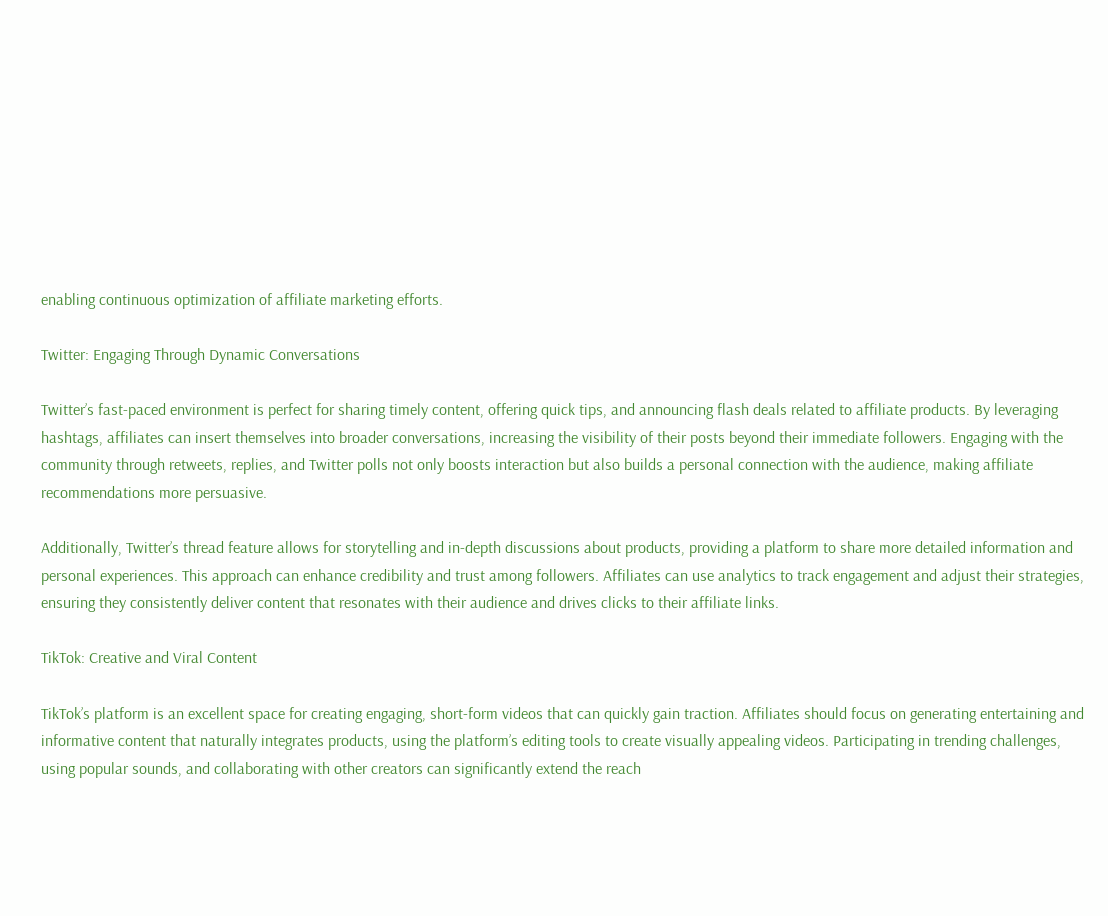enabling continuous optimization of affiliate marketing efforts.

Twitter: Engaging Through Dynamic Conversations

Twitter’s fast-paced environment is perfect for sharing timely content, offering quick tips, and announcing flash deals related to affiliate products. By leveraging hashtags, affiliates can insert themselves into broader conversations, increasing the visibility of their posts beyond their immediate followers. Engaging with the community through retweets, replies, and Twitter polls not only boosts interaction but also builds a personal connection with the audience, making affiliate recommendations more persuasive.

Additionally, Twitter’s thread feature allows for storytelling and in-depth discussions about products, providing a platform to share more detailed information and personal experiences. This approach can enhance credibility and trust among followers. Affiliates can use analytics to track engagement and adjust their strategies, ensuring they consistently deliver content that resonates with their audience and drives clicks to their affiliate links.

TikTok: Creative and Viral Content

TikTok’s platform is an excellent space for creating engaging, short-form videos that can quickly gain traction. Affiliates should focus on generating entertaining and informative content that naturally integrates products, using the platform’s editing tools to create visually appealing videos. Participating in trending challenges, using popular sounds, and collaborating with other creators can significantly extend the reach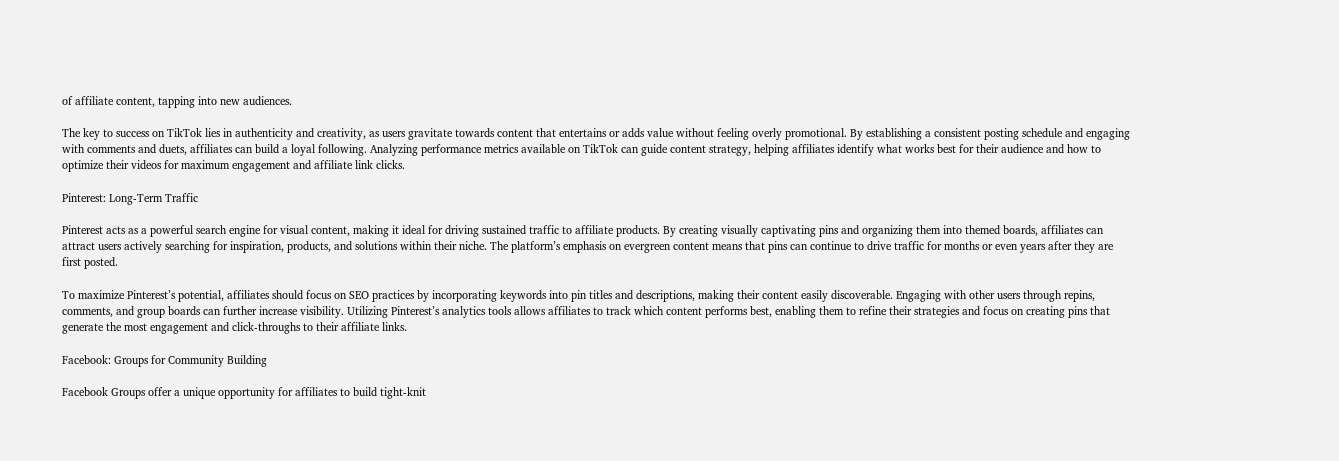of affiliate content, tapping into new audiences.

The key to success on TikTok lies in authenticity and creativity, as users gravitate towards content that entertains or adds value without feeling overly promotional. By establishing a consistent posting schedule and engaging with comments and duets, affiliates can build a loyal following. Analyzing performance metrics available on TikTok can guide content strategy, helping affiliates identify what works best for their audience and how to optimize their videos for maximum engagement and affiliate link clicks.

Pinterest: Long-Term Traffic

Pinterest acts as a powerful search engine for visual content, making it ideal for driving sustained traffic to affiliate products. By creating visually captivating pins and organizing them into themed boards, affiliates can attract users actively searching for inspiration, products, and solutions within their niche. The platform’s emphasis on evergreen content means that pins can continue to drive traffic for months or even years after they are first posted.

To maximize Pinterest’s potential, affiliates should focus on SEO practices by incorporating keywords into pin titles and descriptions, making their content easily discoverable. Engaging with other users through repins, comments, and group boards can further increase visibility. Utilizing Pinterest’s analytics tools allows affiliates to track which content performs best, enabling them to refine their strategies and focus on creating pins that generate the most engagement and click-throughs to their affiliate links.

Facebook: Groups for Community Building

Facebook Groups offer a unique opportunity for affiliates to build tight-knit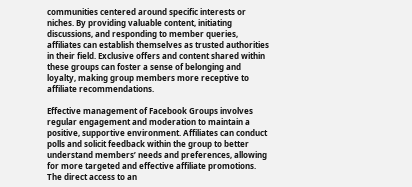communities centered around specific interests or niches. By providing valuable content, initiating discussions, and responding to member queries, affiliates can establish themselves as trusted authorities in their field. Exclusive offers and content shared within these groups can foster a sense of belonging and loyalty, making group members more receptive to affiliate recommendations.

Effective management of Facebook Groups involves regular engagement and moderation to maintain a positive, supportive environment. Affiliates can conduct polls and solicit feedback within the group to better understand members’ needs and preferences, allowing for more targeted and effective affiliate promotions. The direct access to an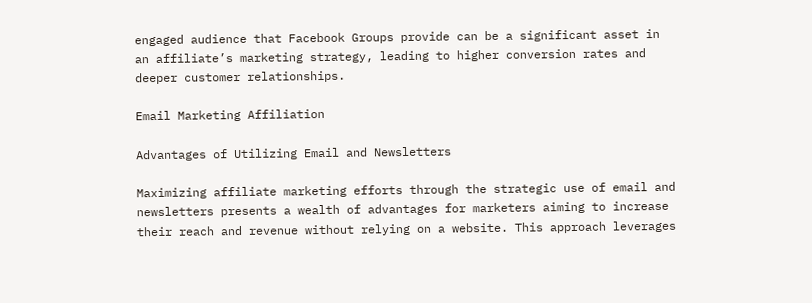engaged audience that Facebook Groups provide can be a significant asset in an affiliate’s marketing strategy, leading to higher conversion rates and deeper customer relationships.

Email Marketing Affiliation

Advantages of Utilizing Email and Newsletters

Maximizing affiliate marketing efforts through the strategic use of email and newsletters presents a wealth of advantages for marketers aiming to increase their reach and revenue without relying on a website. This approach leverages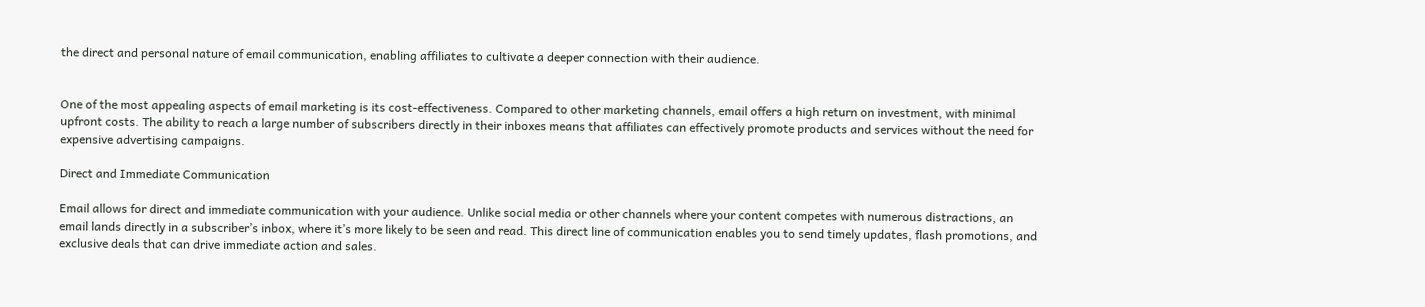the direct and personal nature of email communication, enabling affiliates to cultivate a deeper connection with their audience.


One of the most appealing aspects of email marketing is its cost-effectiveness. Compared to other marketing channels, email offers a high return on investment, with minimal upfront costs. The ability to reach a large number of subscribers directly in their inboxes means that affiliates can effectively promote products and services without the need for expensive advertising campaigns.

Direct and Immediate Communication

Email allows for direct and immediate communication with your audience. Unlike social media or other channels where your content competes with numerous distractions, an email lands directly in a subscriber’s inbox, where it’s more likely to be seen and read. This direct line of communication enables you to send timely updates, flash promotions, and exclusive deals that can drive immediate action and sales.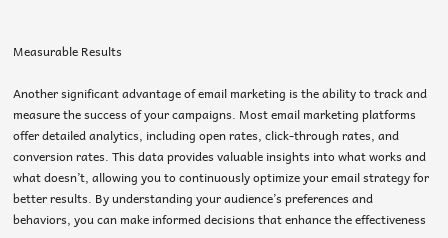Measurable Results

Another significant advantage of email marketing is the ability to track and measure the success of your campaigns. Most email marketing platforms offer detailed analytics, including open rates, click-through rates, and conversion rates. This data provides valuable insights into what works and what doesn’t, allowing you to continuously optimize your email strategy for better results. By understanding your audience’s preferences and behaviors, you can make informed decisions that enhance the effectiveness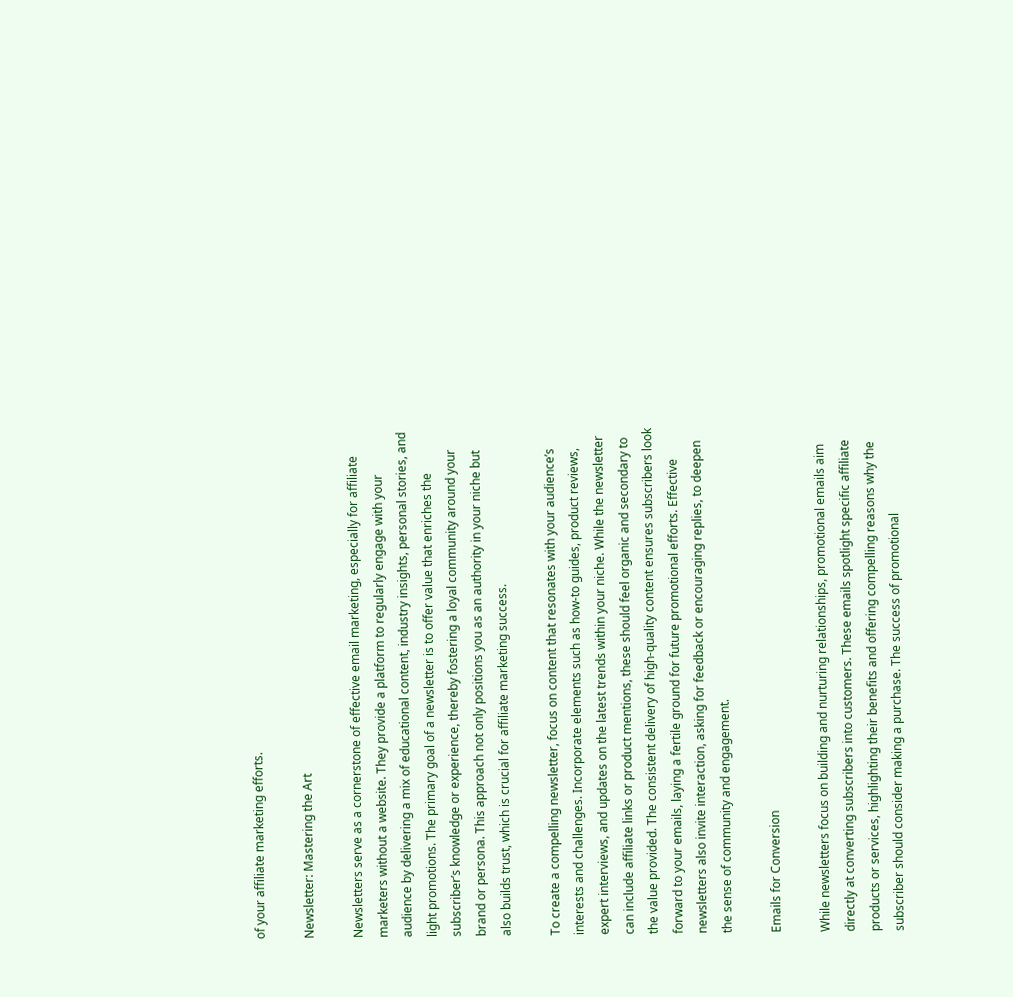of your affiliate marketing efforts.

Newsletter: Mastering the Art

Newsletters serve as a cornerstone of effective email marketing, especially for affiliate marketers without a website. They provide a platform to regularly engage with your audience by delivering a mix of educational content, industry insights, personal stories, and light promotions. The primary goal of a newsletter is to offer value that enriches the subscriber’s knowledge or experience, thereby fostering a loyal community around your brand or persona. This approach not only positions you as an authority in your niche but also builds trust, which is crucial for affiliate marketing success.

To create a compelling newsletter, focus on content that resonates with your audience’s interests and challenges. Incorporate elements such as how-to guides, product reviews, expert interviews, and updates on the latest trends within your niche. While the newsletter can include affiliate links or product mentions, these should feel organic and secondary to the value provided. The consistent delivery of high-quality content ensures subscribers look forward to your emails, laying a fertile ground for future promotional efforts. Effective newsletters also invite interaction, asking for feedback or encouraging replies, to deepen the sense of community and engagement.

Emails for Conversion

While newsletters focus on building and nurturing relationships, promotional emails aim directly at converting subscribers into customers. These emails spotlight specific affiliate products or services, highlighting their benefits and offering compelling reasons why the subscriber should consider making a purchase. The success of promotional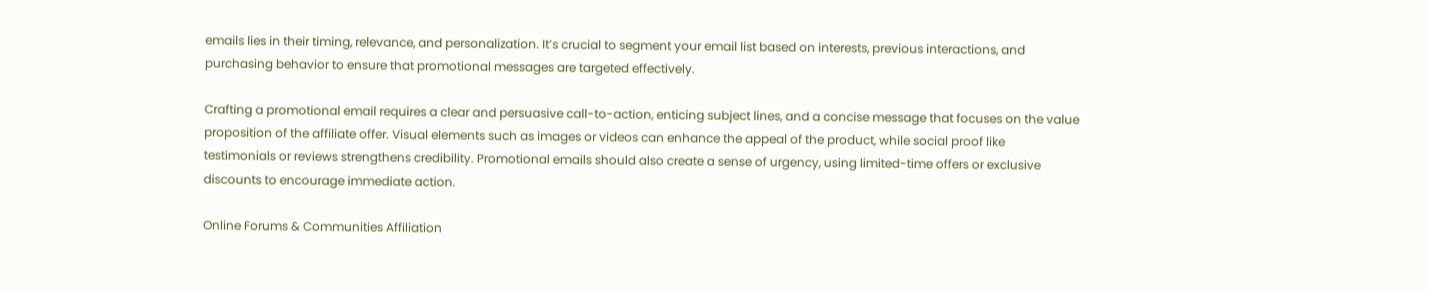emails lies in their timing, relevance, and personalization. It’s crucial to segment your email list based on interests, previous interactions, and purchasing behavior to ensure that promotional messages are targeted effectively.

Crafting a promotional email requires a clear and persuasive call-to-action, enticing subject lines, and a concise message that focuses on the value proposition of the affiliate offer. Visual elements such as images or videos can enhance the appeal of the product, while social proof like testimonials or reviews strengthens credibility. Promotional emails should also create a sense of urgency, using limited-time offers or exclusive discounts to encourage immediate action.

Online Forums & Communities Affiliation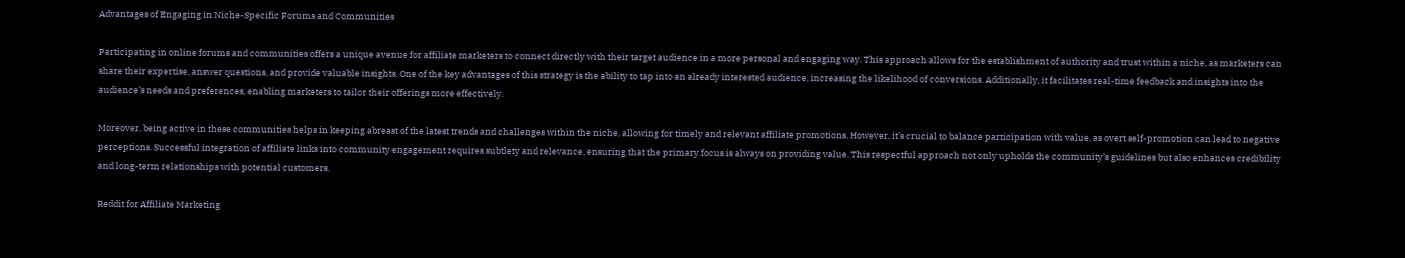Advantages of Engaging in Niche-Specific Forums and Communities

Participating in online forums and communities offers a unique avenue for affiliate marketers to connect directly with their target audience in a more personal and engaging way. This approach allows for the establishment of authority and trust within a niche, as marketers can share their expertise, answer questions, and provide valuable insights. One of the key advantages of this strategy is the ability to tap into an already interested audience, increasing the likelihood of conversions. Additionally, it facilitates real-time feedback and insights into the audience’s needs and preferences, enabling marketers to tailor their offerings more effectively.

Moreover, being active in these communities helps in keeping abreast of the latest trends and challenges within the niche, allowing for timely and relevant affiliate promotions. However, it’s crucial to balance participation with value, as overt self-promotion can lead to negative perceptions. Successful integration of affiliate links into community engagement requires subtlety and relevance, ensuring that the primary focus is always on providing value. This respectful approach not only upholds the community’s guidelines but also enhances credibility and long-term relationships with potential customers.

Reddit for Affiliate Marketing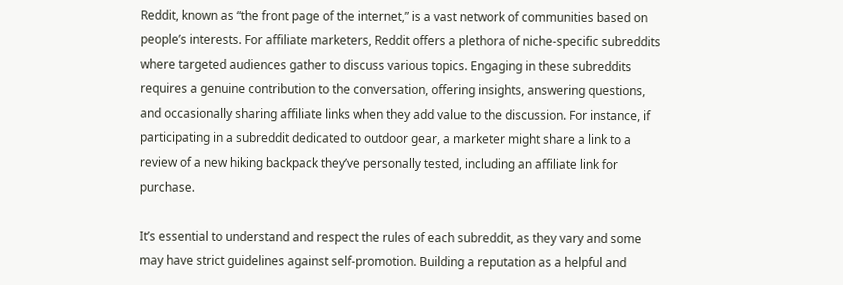Reddit, known as “the front page of the internet,” is a vast network of communities based on people’s interests. For affiliate marketers, Reddit offers a plethora of niche-specific subreddits where targeted audiences gather to discuss various topics. Engaging in these subreddits requires a genuine contribution to the conversation, offering insights, answering questions, and occasionally sharing affiliate links when they add value to the discussion. For instance, if participating in a subreddit dedicated to outdoor gear, a marketer might share a link to a review of a new hiking backpack they’ve personally tested, including an affiliate link for purchase.

It’s essential to understand and respect the rules of each subreddit, as they vary and some may have strict guidelines against self-promotion. Building a reputation as a helpful and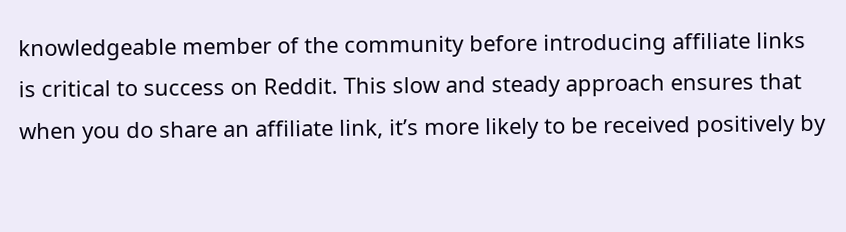knowledgeable member of the community before introducing affiliate links is critical to success on Reddit. This slow and steady approach ensures that when you do share an affiliate link, it’s more likely to be received positively by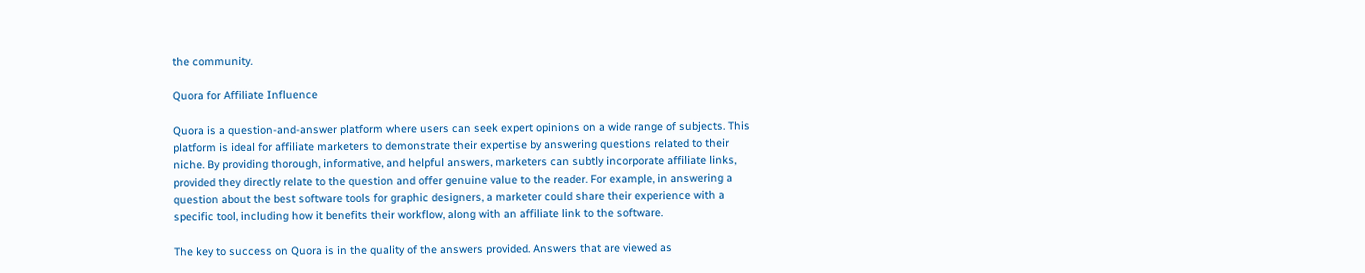the community.

Quora for Affiliate Influence

Quora is a question-and-answer platform where users can seek expert opinions on a wide range of subjects. This platform is ideal for affiliate marketers to demonstrate their expertise by answering questions related to their niche. By providing thorough, informative, and helpful answers, marketers can subtly incorporate affiliate links, provided they directly relate to the question and offer genuine value to the reader. For example, in answering a question about the best software tools for graphic designers, a marketer could share their experience with a specific tool, including how it benefits their workflow, along with an affiliate link to the software.

The key to success on Quora is in the quality of the answers provided. Answers that are viewed as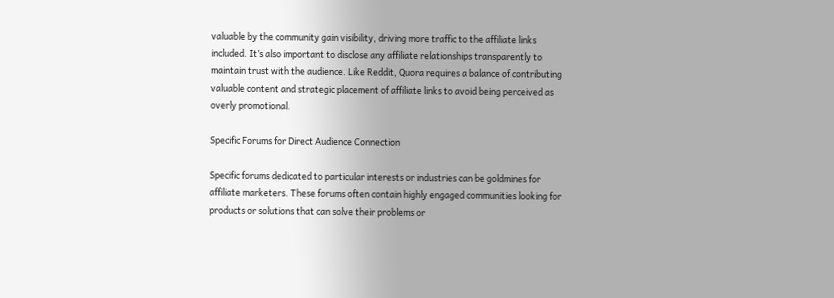valuable by the community gain visibility, driving more traffic to the affiliate links included. It’s also important to disclose any affiliate relationships transparently to maintain trust with the audience. Like Reddit, Quora requires a balance of contributing valuable content and strategic placement of affiliate links to avoid being perceived as overly promotional.

Specific Forums for Direct Audience Connection

Specific forums dedicated to particular interests or industries can be goldmines for affiliate marketers. These forums often contain highly engaged communities looking for products or solutions that can solve their problems or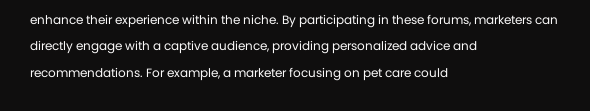enhance their experience within the niche. By participating in these forums, marketers can directly engage with a captive audience, providing personalized advice and recommendations. For example, a marketer focusing on pet care could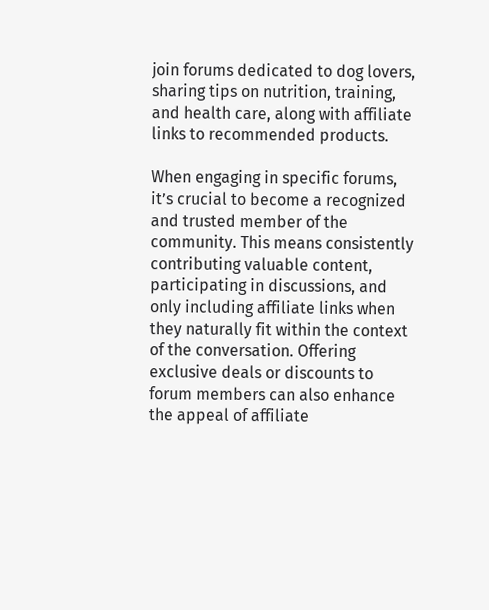join forums dedicated to dog lovers, sharing tips on nutrition, training, and health care, along with affiliate links to recommended products.

When engaging in specific forums, it’s crucial to become a recognized and trusted member of the community. This means consistently contributing valuable content, participating in discussions, and only including affiliate links when they naturally fit within the context of the conversation. Offering exclusive deals or discounts to forum members can also enhance the appeal of affiliate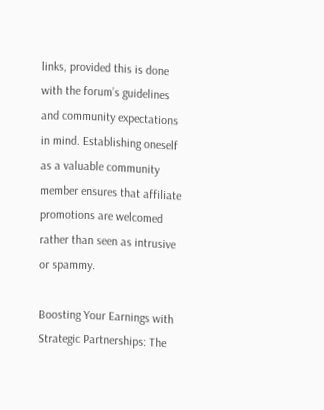links, provided this is done with the forum’s guidelines and community expectations in mind. Establishing oneself as a valuable community member ensures that affiliate promotions are welcomed rather than seen as intrusive or spammy.

Boosting Your Earnings with Strategic Partnerships: The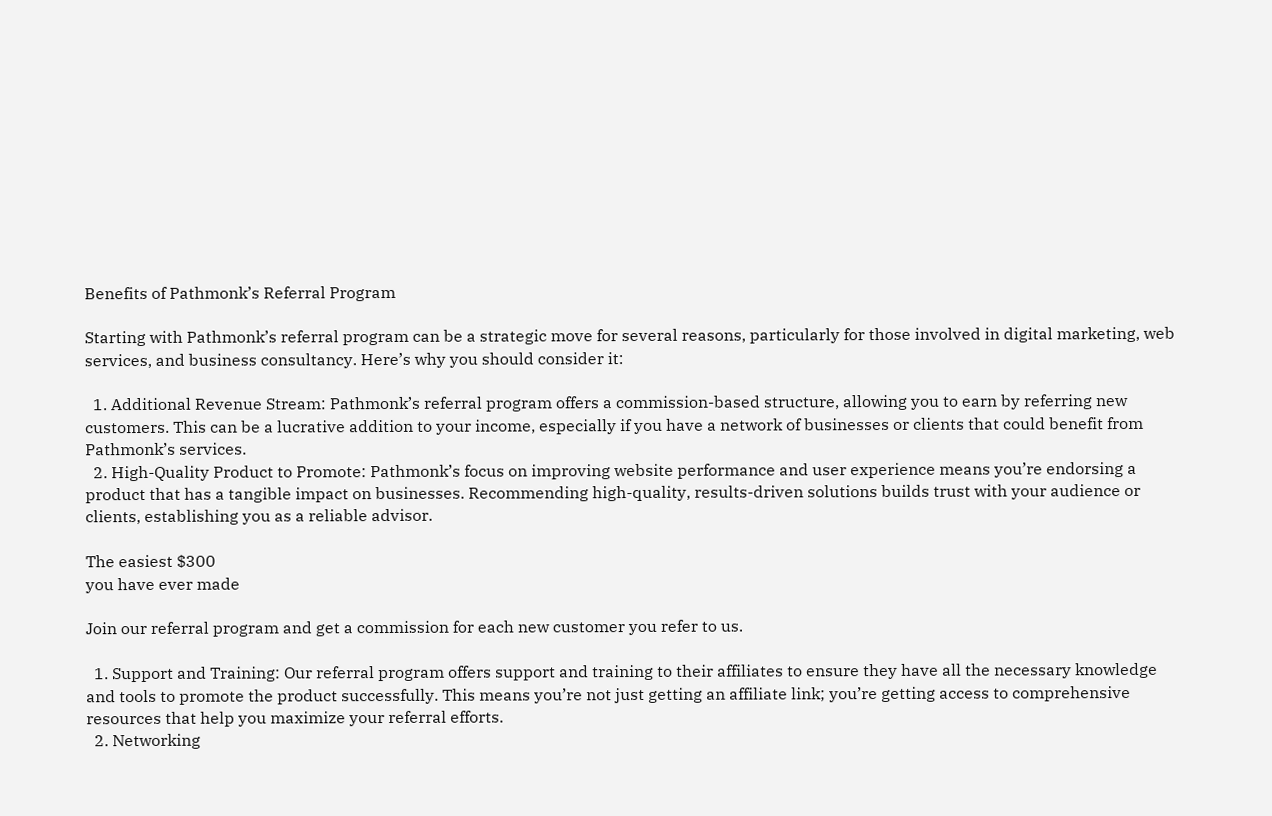Benefits of Pathmonk’s Referral Program

Starting with Pathmonk’s referral program can be a strategic move for several reasons, particularly for those involved in digital marketing, web services, and business consultancy. Here’s why you should consider it:

  1. Additional Revenue Stream: Pathmonk’s referral program offers a commission-based structure, allowing you to earn by referring new customers. This can be a lucrative addition to your income, especially if you have a network of businesses or clients that could benefit from Pathmonk’s services.
  2. High-Quality Product to Promote: Pathmonk’s focus on improving website performance and user experience means you’re endorsing a product that has a tangible impact on businesses. Recommending high-quality, results-driven solutions builds trust with your audience or clients, establishing you as a reliable advisor.

The easiest $300
you have ever made

Join our referral program and get a commission for each new customer you refer to us.

  1. Support and Training: Our referral program offers support and training to their affiliates to ensure they have all the necessary knowledge and tools to promote the product successfully. This means you’re not just getting an affiliate link; you’re getting access to comprehensive resources that help you maximize your referral efforts.
  2. Networking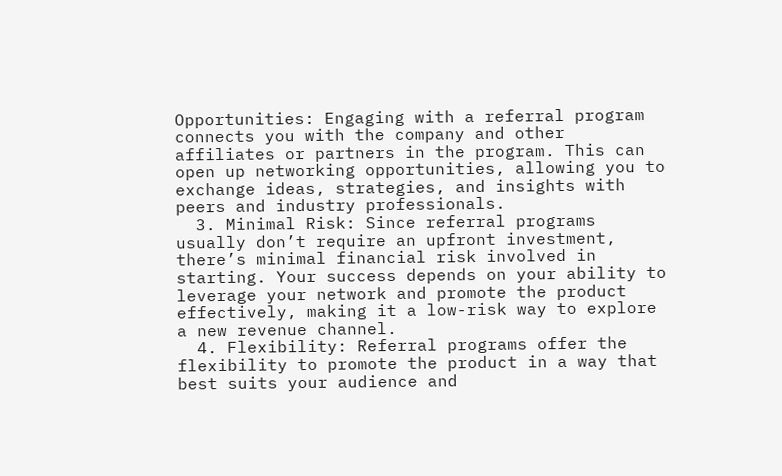Opportunities: Engaging with a referral program connects you with the company and other affiliates or partners in the program. This can open up networking opportunities, allowing you to exchange ideas, strategies, and insights with peers and industry professionals.
  3. Minimal Risk: Since referral programs usually don’t require an upfront investment, there’s minimal financial risk involved in starting. Your success depends on your ability to leverage your network and promote the product effectively, making it a low-risk way to explore a new revenue channel.
  4. Flexibility: Referral programs offer the flexibility to promote the product in a way that best suits your audience and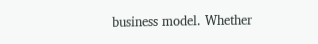business model. Whether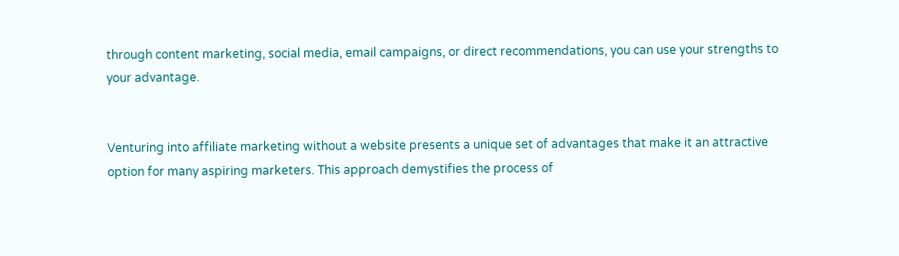through content marketing, social media, email campaigns, or direct recommendations, you can use your strengths to your advantage.


Venturing into affiliate marketing without a website presents a unique set of advantages that make it an attractive option for many aspiring marketers. This approach demystifies the process of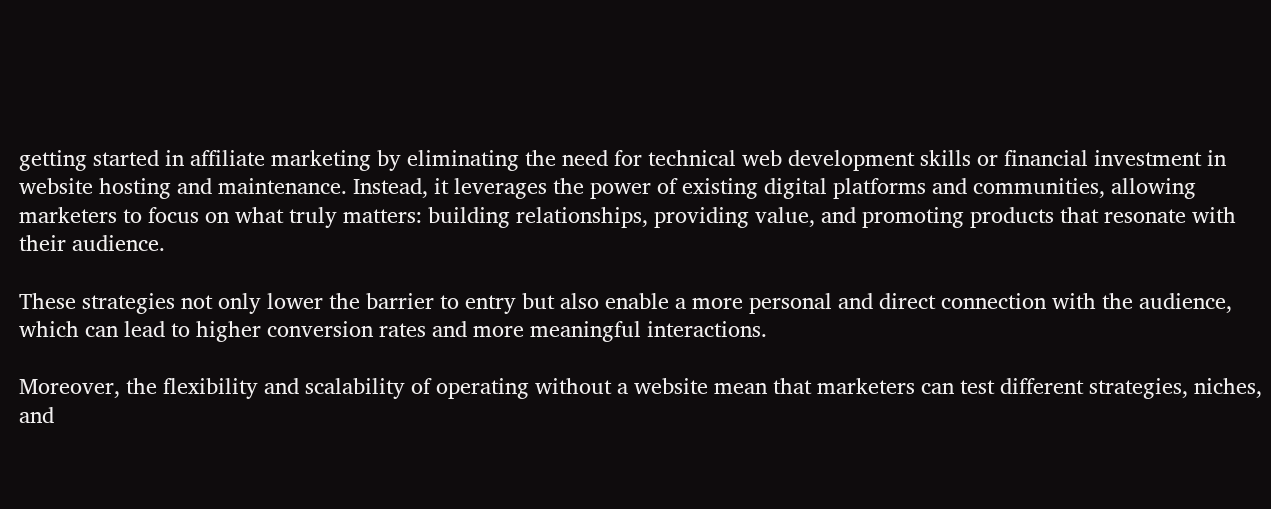getting started in affiliate marketing by eliminating the need for technical web development skills or financial investment in website hosting and maintenance. Instead, it leverages the power of existing digital platforms and communities, allowing marketers to focus on what truly matters: building relationships, providing value, and promoting products that resonate with their audience.

These strategies not only lower the barrier to entry but also enable a more personal and direct connection with the audience, which can lead to higher conversion rates and more meaningful interactions.

Moreover, the flexibility and scalability of operating without a website mean that marketers can test different strategies, niches, and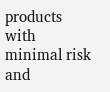products with minimal risk and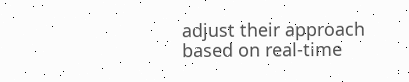adjust their approach based on real-time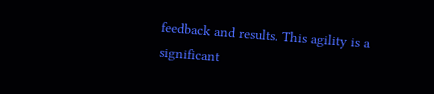feedback and results. This agility is a significant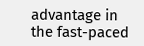advantage in the fast-paced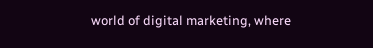world of digital marketing, where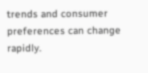trends and consumer preferences can change rapidly.